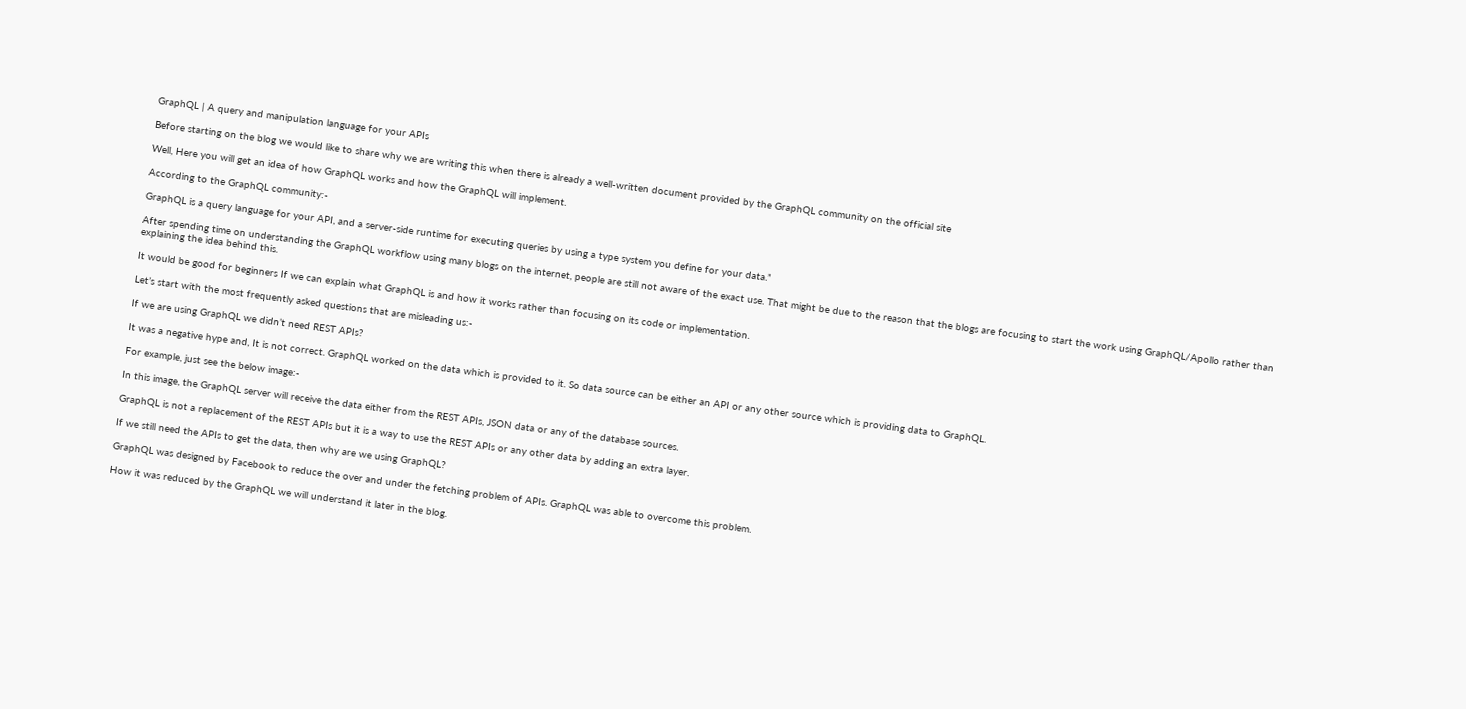GraphQL | A query and manipulation language for your APIs

Before starting on the blog we would like to share why we are writing this when there is already a well-written document provided by the GraphQL community on the official site

Well, Here you will get an idea of how GraphQL works and how the GraphQL will implement.

According to the GraphQL community:-

GraphQL is a query language for your API, and a server-side runtime for executing queries by using a type system you define for your data.”

After spending time on understanding the GraphQL workflow using many blogs on the internet, people are still not aware of the exact use. That might be due to the reason that the blogs are focusing to start the work using GraphQL/Apollo rather than explaining the idea behind this.

It would be good for beginners If we can explain what GraphQL is and how it works rather than focusing on its code or implementation.

Let’s start with the most frequently asked questions that are misleading us:-

If we are using GraphQL we didn’t need REST APIs?

It was a negative hype and, It is not correct. GraphQL worked on the data which is provided to it. So data source can be either an API or any other source which is providing data to GraphQL.

For example, just see the below image:-

In this image, the GraphQL server will receive the data either from the REST APIs, JSON data or any of the database sources.

GraphQL is not a replacement of the REST APIs but it is a way to use the REST APIs or any other data by adding an extra layer.

If we still need the APIs to get the data, then why are we using GraphQL?

GraphQL was designed by Facebook to reduce the over and under the fetching problem of APIs. GraphQL was able to overcome this problem.

How it was reduced by the GraphQL we will understand it later in the blog.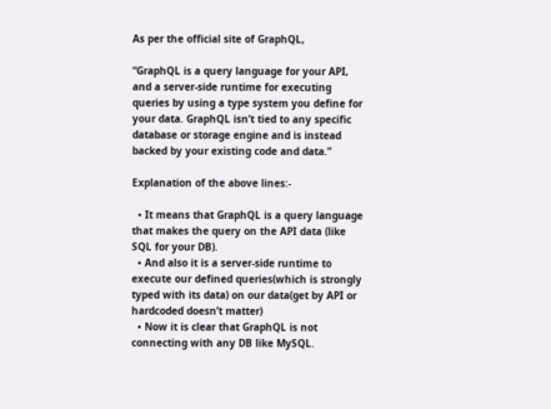As per the official site of GraphQL,

“GraphQL is a query language for your API, and a server-side runtime for executing queries by using a type system you define for your data. GraphQL isn’t tied to any specific database or storage engine and is instead backed by your existing code and data.”

Explanation of the above lines:-

  • It means that GraphQL is a query language that makes the query on the API data (like SQL for your DB).
  • And also it is a server-side runtime to execute our defined queries(which is strongly typed with its data) on our data(get by API or hardcoded doesn’t matter)
  • Now it is clear that GraphQL is not connecting with any DB like MySQL.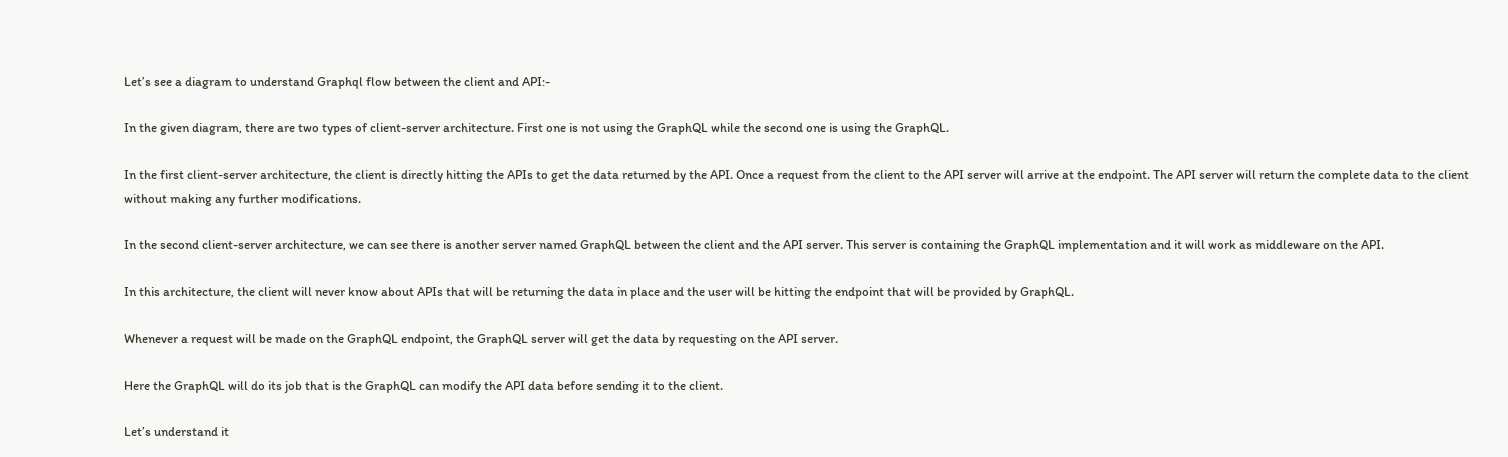Let’s see a diagram to understand Graphql flow between the client and API:-

In the given diagram, there are two types of client-server architecture. First one is not using the GraphQL while the second one is using the GraphQL.

In the first client-server architecture, the client is directly hitting the APIs to get the data returned by the API. Once a request from the client to the API server will arrive at the endpoint. The API server will return the complete data to the client without making any further modifications.

In the second client-server architecture, we can see there is another server named GraphQL between the client and the API server. This server is containing the GraphQL implementation and it will work as middleware on the API.

In this architecture, the client will never know about APIs that will be returning the data in place and the user will be hitting the endpoint that will be provided by GraphQL.

Whenever a request will be made on the GraphQL endpoint, the GraphQL server will get the data by requesting on the API server.

Here the GraphQL will do its job that is the GraphQL can modify the API data before sending it to the client.

Let’s understand it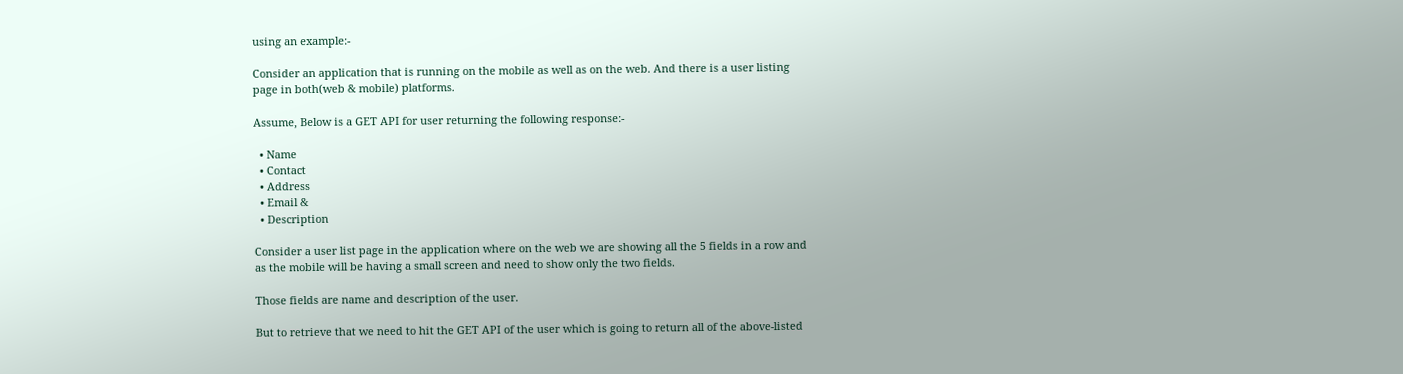using an example:-

Consider an application that is running on the mobile as well as on the web. And there is a user listing page in both(web & mobile) platforms.

Assume, Below is a GET API for user returning the following response:-

  • Name
  • Contact
  • Address
  • Email &
  • Description

Consider a user list page in the application where on the web we are showing all the 5 fields in a row and as the mobile will be having a small screen and need to show only the two fields.

Those fields are name and description of the user.

But to retrieve that we need to hit the GET API of the user which is going to return all of the above-listed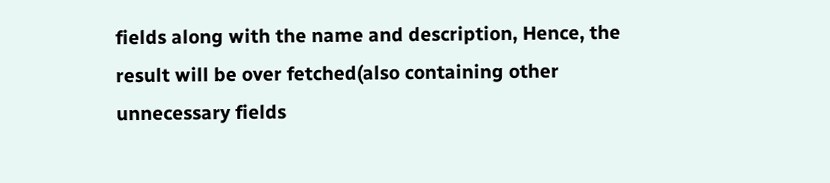fields along with the name and description, Hence, the result will be over fetched(also containing other unnecessary fields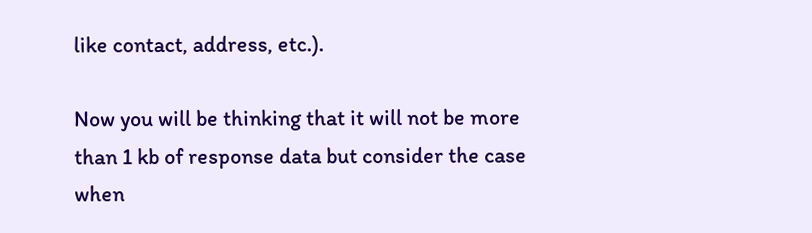like contact, address, etc.).

Now you will be thinking that it will not be more than 1 kb of response data but consider the case when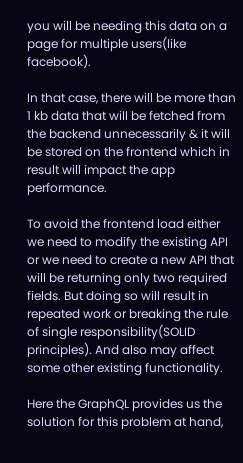you will be needing this data on a page for multiple users(like facebook).

In that case, there will be more than 1 kb data that will be fetched from the backend unnecessarily & it will be stored on the frontend which in result will impact the app performance.

To avoid the frontend load either we need to modify the existing API or we need to create a new API that will be returning only two required fields. But doing so will result in repeated work or breaking the rule of single responsibility(SOLID principles). And also may affect some other existing functionality.

Here the GraphQL provides us the solution for this problem at hand,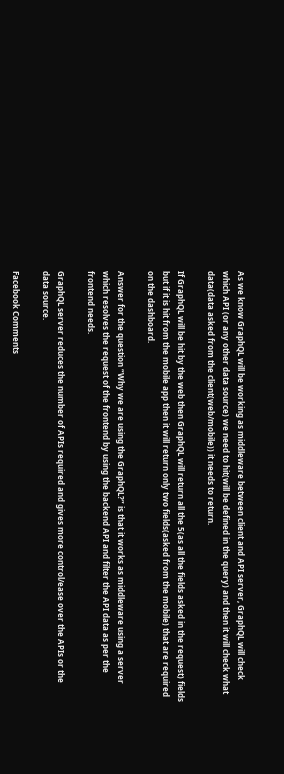As we know GraphQL will be working as middleware between client and API server, GraphQL will check which API (or any other data source) we need to hit(will be defined in the query) and then it will check what data(data asked from the client(web/mobile)) it needs to return.

If GraphQL will be hit by the web then GraphQL will return all the 5(as all the fields asked in the request) fields but if it is hit from the mobile app then it will return only two fields(asked from the mobile) that are required on the dashboard.

Answer for the question “Why we are using the GraphQL?” is that it works as middleware using a server which resolves the request of the frontend by using the backend API and filter the API data as per the frontend needs.

GraphQL server reduces the number of APIs required and gives more control/ease over the APIs or the data source.

Facebook Comments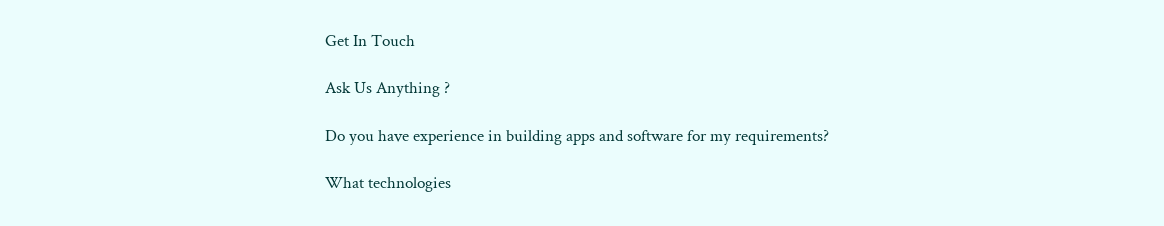Get In Touch

Ask Us Anything ?

Do you have experience in building apps and software for my requirements?

What technologies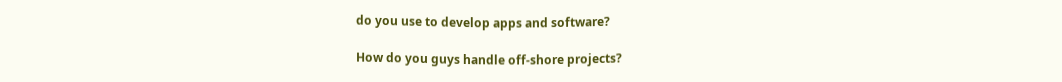do you use to develop apps and software?

How do you guys handle off-shore projects?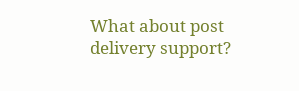What about post delivery support?